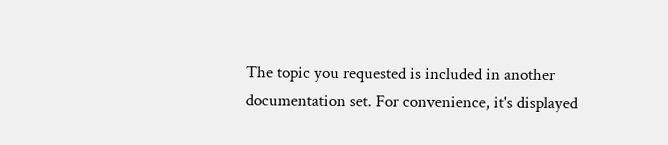The topic you requested is included in another documentation set. For convenience, it's displayed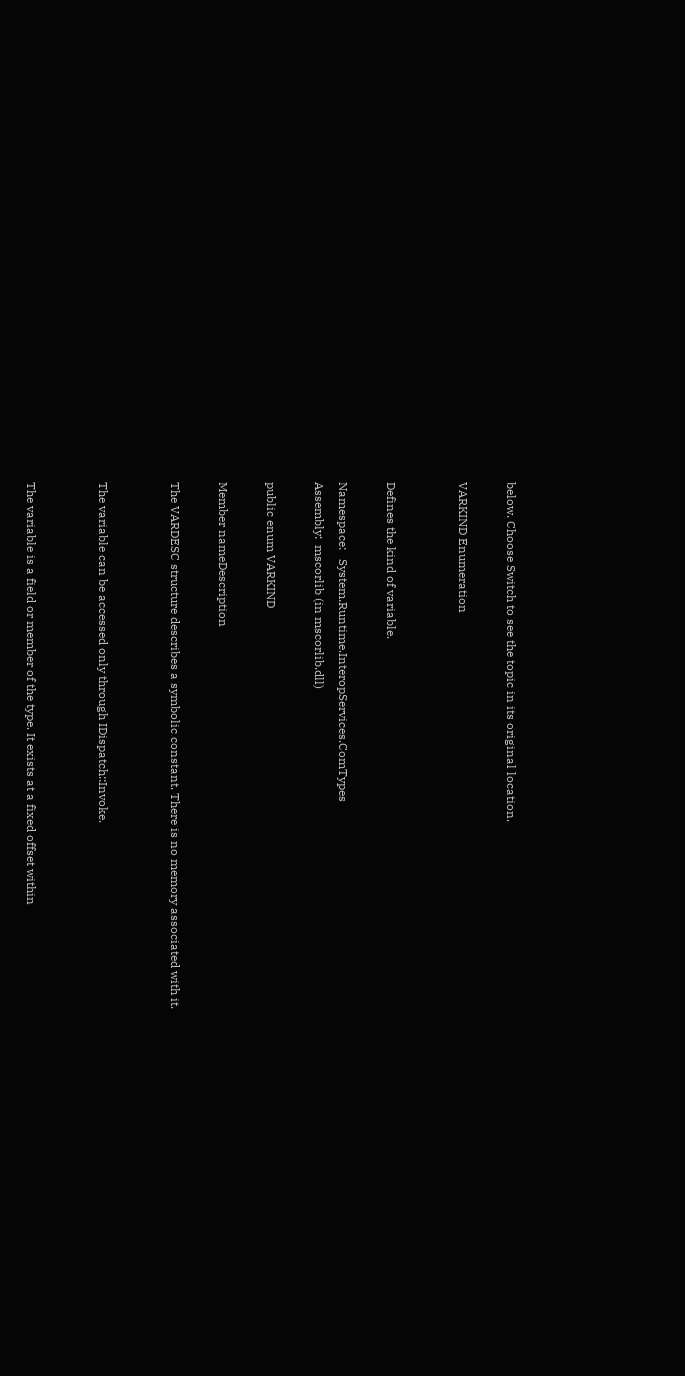below. Choose Switch to see the topic in its original location.

VARKIND Enumeration


Defines the kind of variable.

Namespace:   System.Runtime.InteropServices.ComTypes
Assembly:  mscorlib (in mscorlib.dll)

public enum VARKIND

Member nameDescription

The VARDESC structure describes a symbolic constant. There is no memory associated with it.


The variable can be accessed only through IDispatch::Invoke.


The variable is a field or member of the type. It exists at a fixed offset within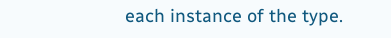each instance of the type.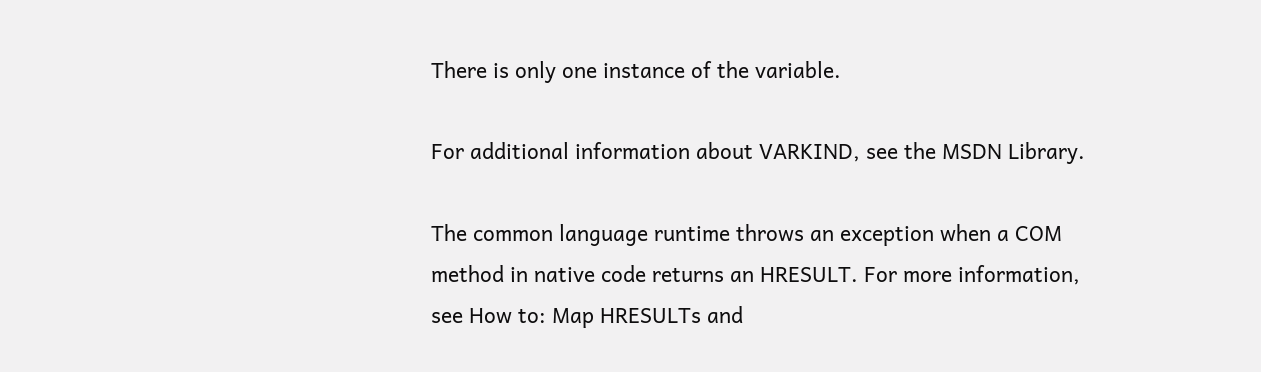There is only one instance of the variable.

For additional information about VARKIND, see the MSDN Library.

The common language runtime throws an exception when a COM method in native code returns an HRESULT. For more information, see How to: Map HRESULTs and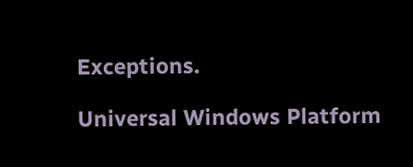Exceptions.

Universal Windows Platform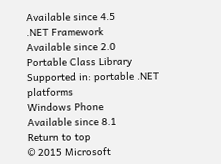Available since 4.5
.NET Framework
Available since 2.0
Portable Class Library
Supported in: portable .NET platforms
Windows Phone
Available since 8.1
Return to top
© 2015 Microsoft